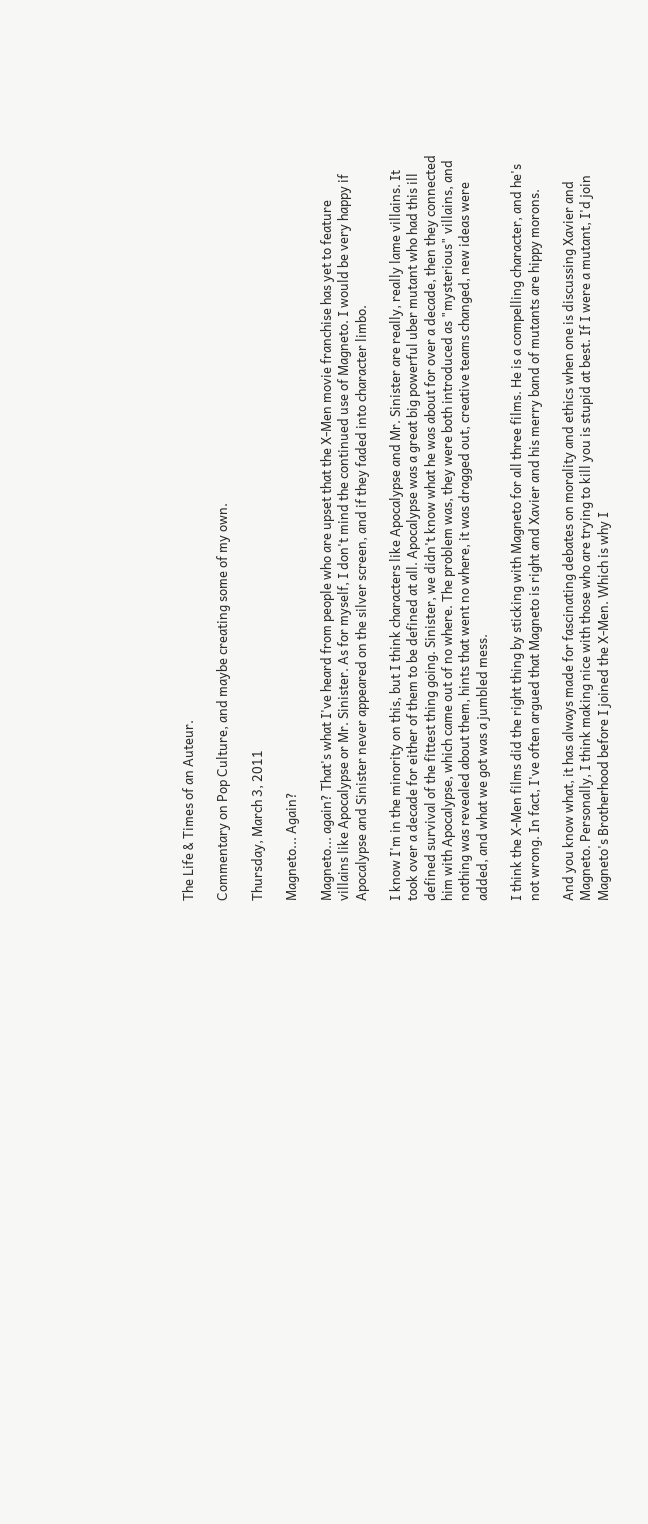The Life & Times of an Auteur.

Commentary on Pop Culture, and maybe creating some of my own.

Thursday, March 3, 2011

Magneto... Again?

Magneto... again? That's what I've heard from people who are upset that the X-Men movie franchise has yet to feature villains like Apocalypse or Mr. Sinister. As for myself, I don't mind the continued use of Magneto. I would be very happy if Apocalypse and Sinister never appeared on the silver screen, and if they faded into character limbo.

I know I'm in the minority on this, but I think characters like Apocalypse and Mr. Sinister are really, really lame villains. It took over a decade for either of them to be defined at all. Apocalypse was a great big powerful uber mutant who had this ill defined survival of the fittest thing going. Sinister, we didn't know what he was about for over a decade, then they connected him with Apocalypse, which came out of no where. The problem was, they were both introduced as "mysterious" villains, and nothing was revealed about them, hints that went no where, it was dragged out, creative teams changed, new ideas were added, and what we got was a jumbled mess.

I think the X-Men films did the right thing by sticking with Magneto for all three films. He is a compelling character, and he's not wrong. In fact, I've often argued that Magneto is right and Xavier and his merry band of mutants are hippy morons.

And you know what, it has always made for fascinating debates on morality and ethics when one is discussing Xavier and Magneto. Personally, I think making nice with those who are trying to kill you is stupid at best. If I were a mutant, I'd join Magneto's Brotherhood before I joined the X-Men. Which is why I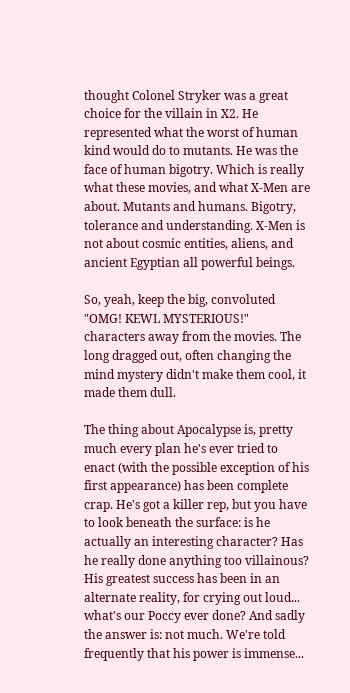thought Colonel Stryker was a great choice for the villain in X2. He represented what the worst of human kind would do to mutants. He was the face of human bigotry. Which is really what these movies, and what X-Men are about. Mutants and humans. Bigotry, tolerance and understanding. X-Men is not about cosmic entities, aliens, and ancient Egyptian all powerful beings.

So, yeah, keep the big, convoluted "OMG! KEWL MYSTERIOUS!" characters away from the movies. The long dragged out, often changing the mind mystery didn't make them cool, it made them dull.

The thing about Apocalypse is, pretty much every plan he's ever tried to enact (with the possible exception of his first appearance) has been complete crap. He's got a killer rep, but you have to look beneath the surface: is he actually an interesting character? Has he really done anything too villainous? His greatest success has been in an alternate reality, for crying out loud... what's our Poccy ever done? And sadly the answer is: not much. We're told frequently that his power is immense...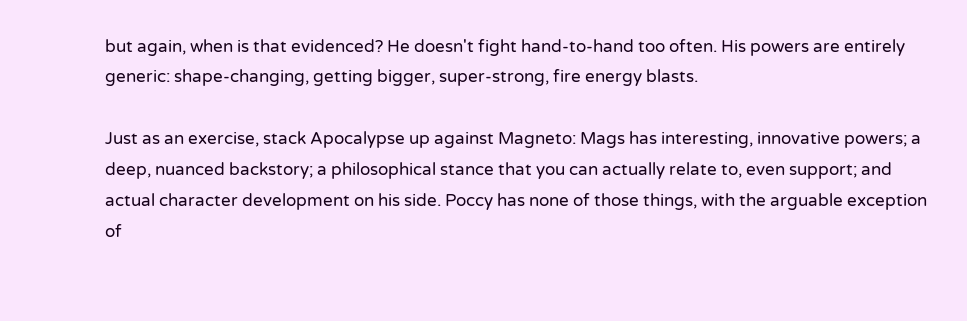but again, when is that evidenced? He doesn't fight hand-to-hand too often. His powers are entirely generic: shape-changing, getting bigger, super-strong, fire energy blasts.

Just as an exercise, stack Apocalypse up against Magneto: Mags has interesting, innovative powers; a deep, nuanced backstory; a philosophical stance that you can actually relate to, even support; and actual character development on his side. Poccy has none of those things, with the arguable exception of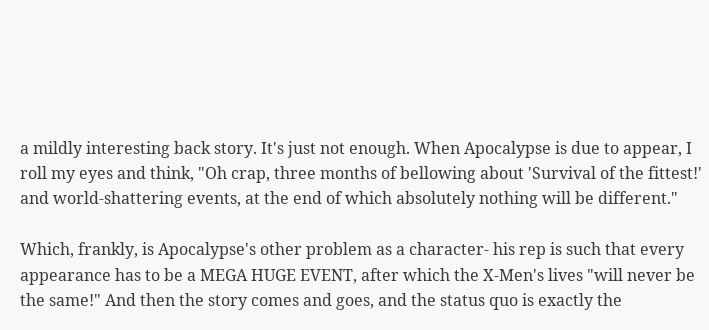a mildly interesting back story. It's just not enough. When Apocalypse is due to appear, I roll my eyes and think, "Oh crap, three months of bellowing about 'Survival of the fittest!' and world-shattering events, at the end of which absolutely nothing will be different."

Which, frankly, is Apocalypse's other problem as a character- his rep is such that every appearance has to be a MEGA HUGE EVENT, after which the X-Men's lives "will never be the same!" And then the story comes and goes, and the status quo is exactly the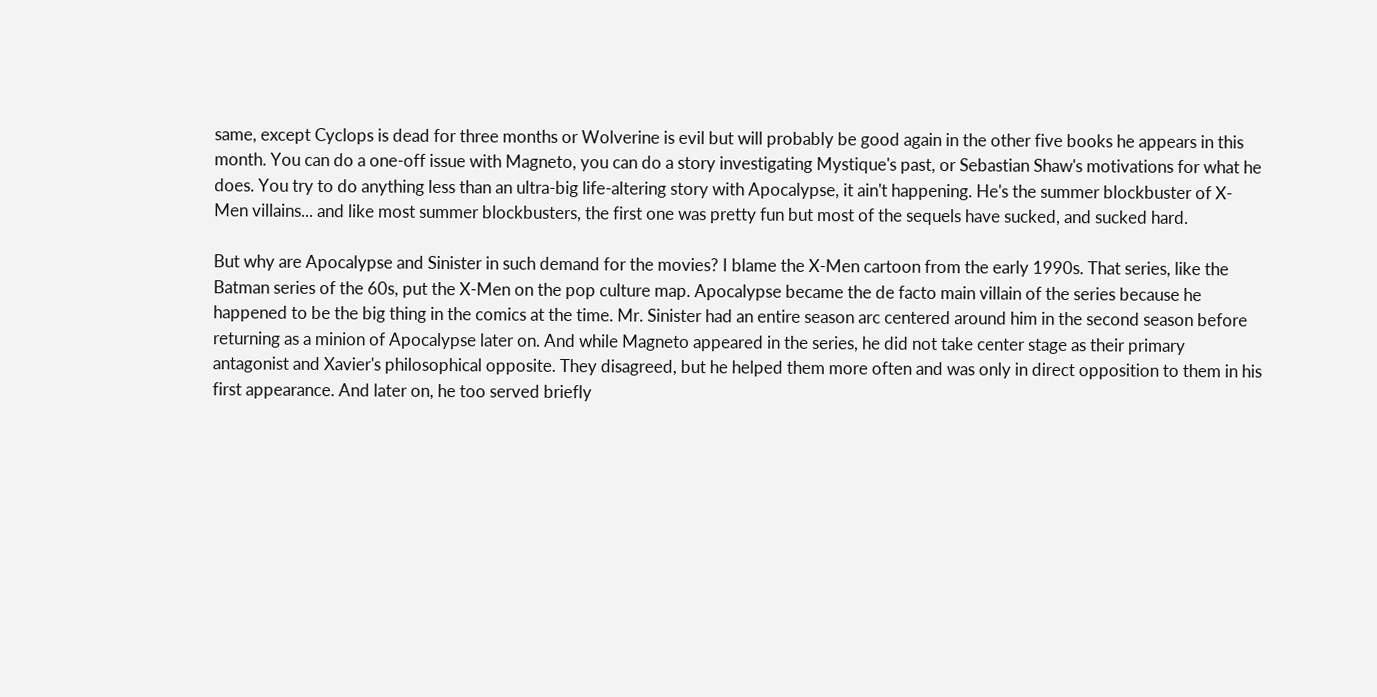same, except Cyclops is dead for three months or Wolverine is evil but will probably be good again in the other five books he appears in this month. You can do a one-off issue with Magneto, you can do a story investigating Mystique's past, or Sebastian Shaw's motivations for what he does. You try to do anything less than an ultra-big life-altering story with Apocalypse, it ain't happening. He's the summer blockbuster of X-Men villains... and like most summer blockbusters, the first one was pretty fun but most of the sequels have sucked, and sucked hard.

But why are Apocalypse and Sinister in such demand for the movies? I blame the X-Men cartoon from the early 1990s. That series, like the Batman series of the 60s, put the X-Men on the pop culture map. Apocalypse became the de facto main villain of the series because he happened to be the big thing in the comics at the time. Mr. Sinister had an entire season arc centered around him in the second season before returning as a minion of Apocalypse later on. And while Magneto appeared in the series, he did not take center stage as their primary antagonist and Xavier's philosophical opposite. They disagreed, but he helped them more often and was only in direct opposition to them in his first appearance. And later on, he too served briefly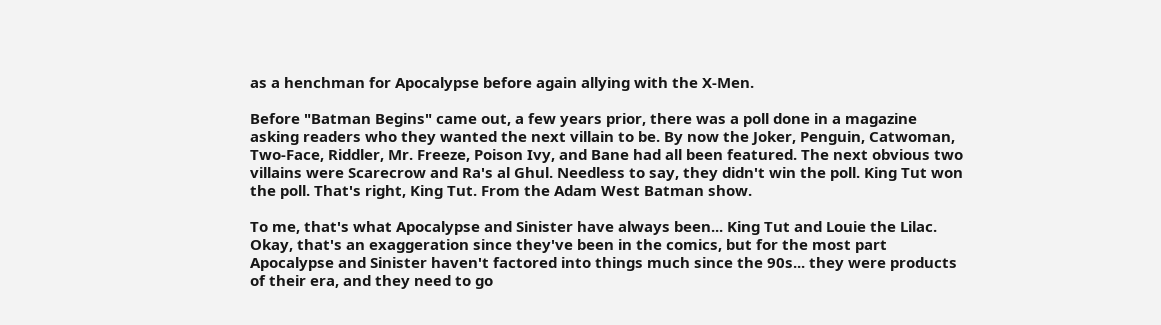as a henchman for Apocalypse before again allying with the X-Men.

Before "Batman Begins" came out, a few years prior, there was a poll done in a magazine asking readers who they wanted the next villain to be. By now the Joker, Penguin, Catwoman, Two-Face, Riddler, Mr. Freeze, Poison Ivy, and Bane had all been featured. The next obvious two villains were Scarecrow and Ra's al Ghul. Needless to say, they didn't win the poll. King Tut won the poll. That's right, King Tut. From the Adam West Batman show.

To me, that's what Apocalypse and Sinister have always been... King Tut and Louie the Lilac. Okay, that's an exaggeration since they've been in the comics, but for the most part Apocalypse and Sinister haven't factored into things much since the 90s... they were products of their era, and they need to go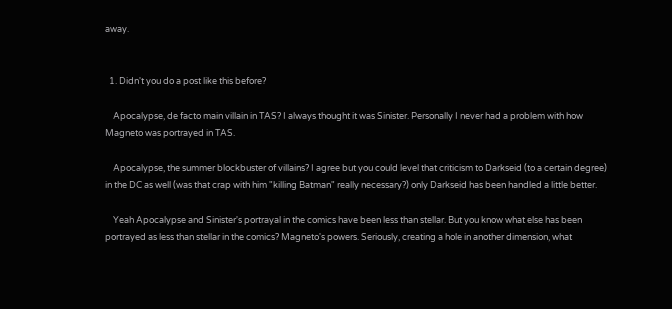away.


  1. Didn't you do a post like this before?

    Apocalypse, de facto main villain in TAS? I always thought it was Sinister. Personally I never had a problem with how Magneto was portrayed in TAS.

    Apocalypse, the summer blockbuster of villains? I agree but you could level that criticism to Darkseid (to a certain degree) in the DC as well (was that crap with him "killing Batman" really necessary?) only Darkseid has been handled a little better.

    Yeah Apocalypse and Sinister's portrayal in the comics have been less than stellar. But you know what else has been portrayed as less than stellar in the comics? Magneto's powers. Seriously, creating a hole in another dimension, what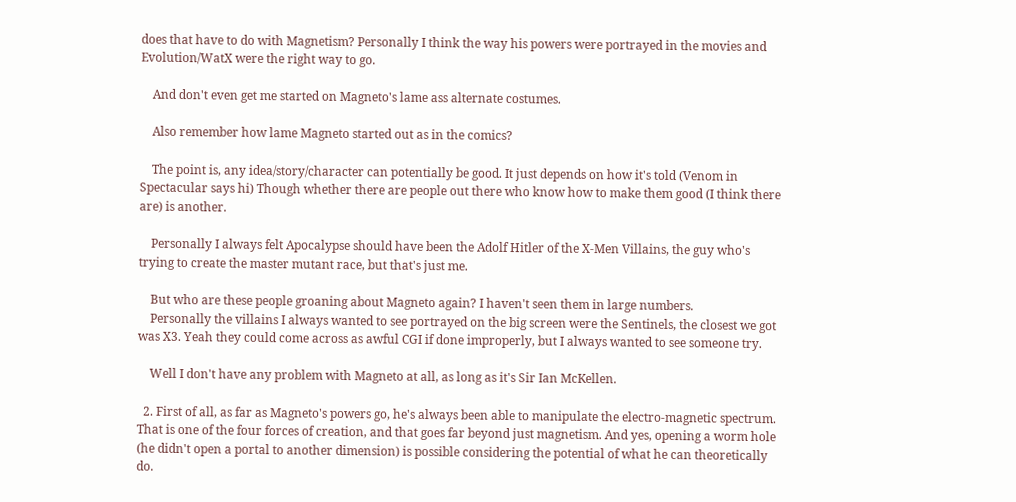does that have to do with Magnetism? Personally I think the way his powers were portrayed in the movies and Evolution/WatX were the right way to go.

    And don't even get me started on Magneto's lame ass alternate costumes.

    Also remember how lame Magneto started out as in the comics?

    The point is, any idea/story/character can potentially be good. It just depends on how it's told (Venom in Spectacular says hi) Though whether there are people out there who know how to make them good (I think there are) is another.

    Personally I always felt Apocalypse should have been the Adolf Hitler of the X-Men Villains, the guy who's trying to create the master mutant race, but that's just me.

    But who are these people groaning about Magneto again? I haven't seen them in large numbers.
    Personally the villains I always wanted to see portrayed on the big screen were the Sentinels, the closest we got was X3. Yeah they could come across as awful CGI if done improperly, but I always wanted to see someone try.

    Well I don't have any problem with Magneto at all, as long as it's Sir Ian McKellen.

  2. First of all, as far as Magneto's powers go, he's always been able to manipulate the electro-magnetic spectrum. That is one of the four forces of creation, and that goes far beyond just magnetism. And yes, opening a worm hole (he didn't open a portal to another dimension) is possible considering the potential of what he can theoretically do.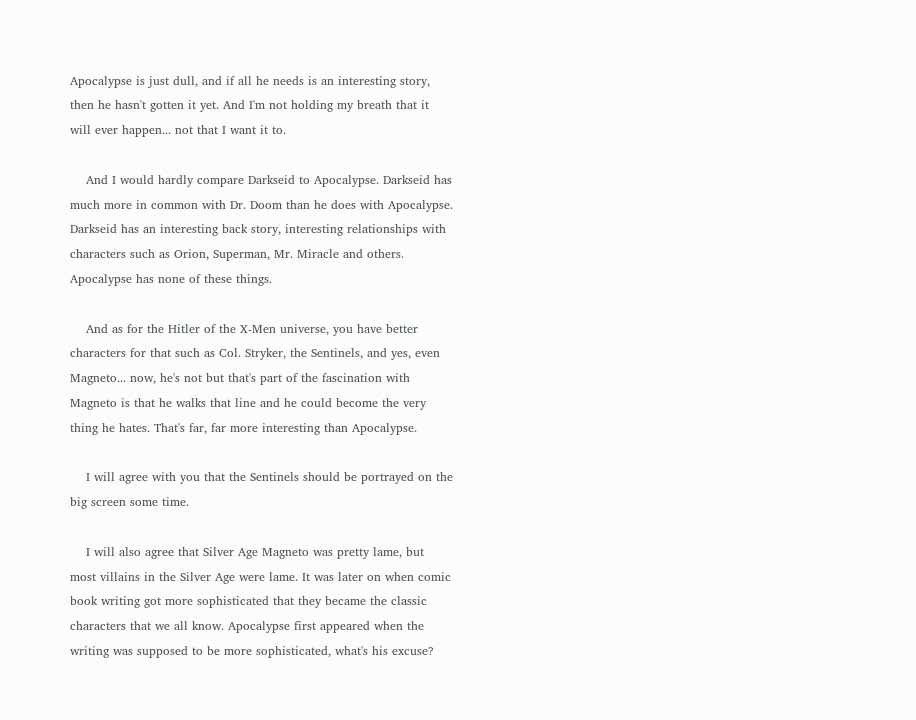Apocalypse is just dull, and if all he needs is an interesting story, then he hasn't gotten it yet. And I'm not holding my breath that it will ever happen... not that I want it to.

    And I would hardly compare Darkseid to Apocalypse. Darkseid has much more in common with Dr. Doom than he does with Apocalypse. Darkseid has an interesting back story, interesting relationships with characters such as Orion, Superman, Mr. Miracle and others. Apocalypse has none of these things.

    And as for the Hitler of the X-Men universe, you have better characters for that such as Col. Stryker, the Sentinels, and yes, even Magneto... now, he's not but that's part of the fascination with Magneto is that he walks that line and he could become the very thing he hates. That's far, far more interesting than Apocalypse.

    I will agree with you that the Sentinels should be portrayed on the big screen some time.

    I will also agree that Silver Age Magneto was pretty lame, but most villains in the Silver Age were lame. It was later on when comic book writing got more sophisticated that they became the classic characters that we all know. Apocalypse first appeared when the writing was supposed to be more sophisticated, what's his excuse?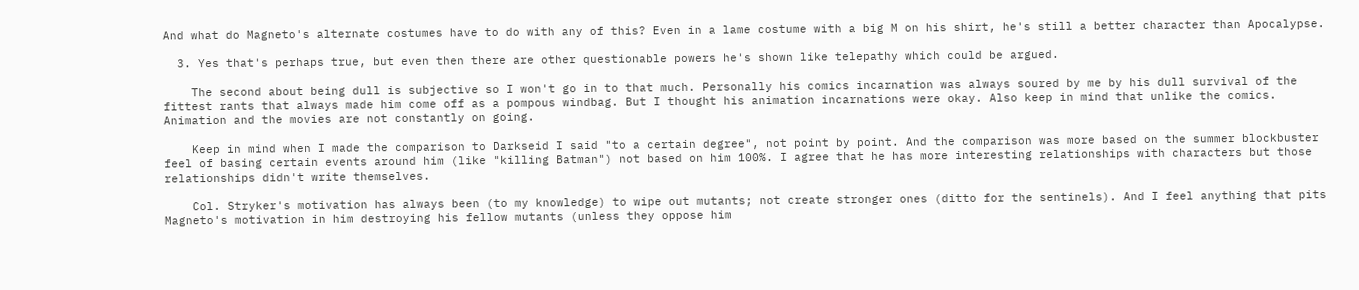And what do Magneto's alternate costumes have to do with any of this? Even in a lame costume with a big M on his shirt, he's still a better character than Apocalypse.

  3. Yes that's perhaps true, but even then there are other questionable powers he's shown like telepathy which could be argued.

    The second about being dull is subjective so I won't go in to that much. Personally his comics incarnation was always soured by me by his dull survival of the fittest rants that always made him come off as a pompous windbag. But I thought his animation incarnations were okay. Also keep in mind that unlike the comics. Animation and the movies are not constantly on going.

    Keep in mind when I made the comparison to Darkseid I said "to a certain degree", not point by point. And the comparison was more based on the summer blockbuster feel of basing certain events around him (like "killing Batman") not based on him 100%. I agree that he has more interesting relationships with characters but those relationships didn't write themselves.

    Col. Stryker's motivation has always been (to my knowledge) to wipe out mutants; not create stronger ones (ditto for the sentinels). And I feel anything that pits Magneto's motivation in him destroying his fellow mutants (unless they oppose him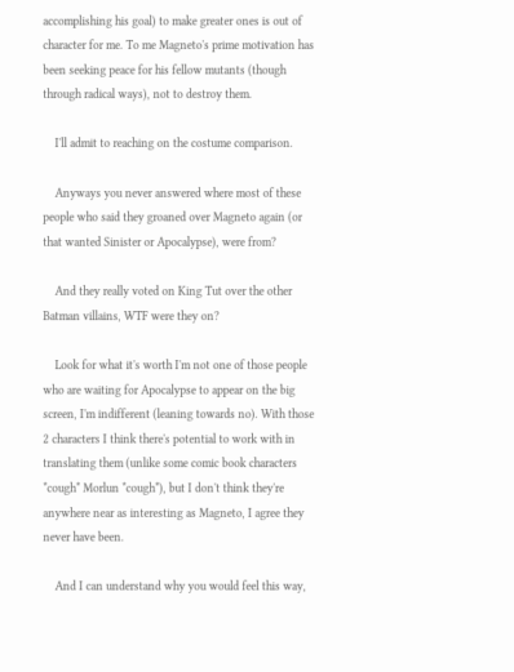accomplishing his goal) to make greater ones is out of character for me. To me Magneto's prime motivation has been seeking peace for his fellow mutants (though through radical ways), not to destroy them.

    I'll admit to reaching on the costume comparison.

    Anyways you never answered where most of these people who said they groaned over Magneto again (or that wanted Sinister or Apocalypse), were from?

    And they really voted on King Tut over the other Batman villains, WTF were they on?

    Look for what it's worth I'm not one of those people who are waiting for Apocalypse to appear on the big screen, I'm indifferent (leaning towards no). With those 2 characters I think there's potential to work with in translating them (unlike some comic book characters *cough* Morlun *cough*), but I don't think they're anywhere near as interesting as Magneto, I agree they never have been.

    And I can understand why you would feel this way,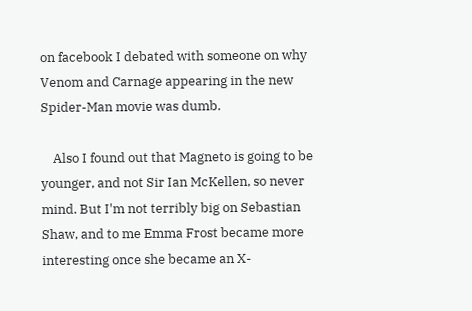on facebook I debated with someone on why Venom and Carnage appearing in the new Spider-Man movie was dumb.

    Also I found out that Magneto is going to be younger, and not Sir Ian McKellen, so never mind. But I'm not terribly big on Sebastian Shaw, and to me Emma Frost became more interesting once she became an X-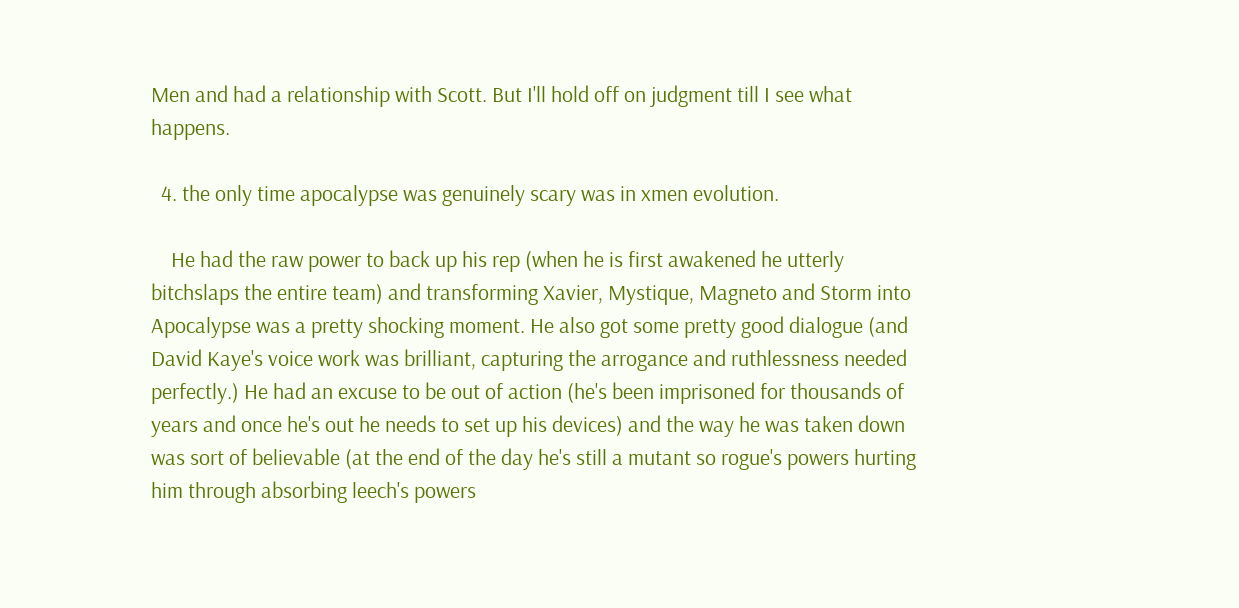Men and had a relationship with Scott. But I'll hold off on judgment till I see what happens.

  4. the only time apocalypse was genuinely scary was in xmen evolution.

    He had the raw power to back up his rep (when he is first awakened he utterly bitchslaps the entire team) and transforming Xavier, Mystique, Magneto and Storm into Apocalypse was a pretty shocking moment. He also got some pretty good dialogue (and David Kaye's voice work was brilliant, capturing the arrogance and ruthlessness needed perfectly.) He had an excuse to be out of action (he's been imprisoned for thousands of years and once he's out he needs to set up his devices) and the way he was taken down was sort of believable (at the end of the day he's still a mutant so rogue's powers hurting him through absorbing leech's powers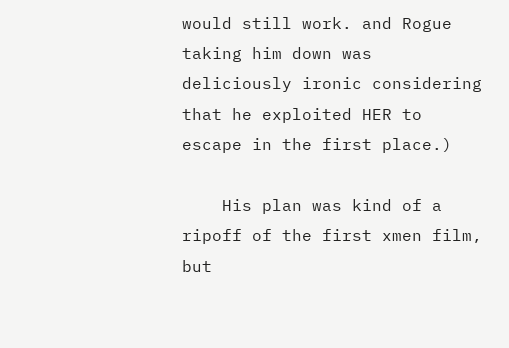would still work. and Rogue taking him down was deliciously ironic considering that he exploited HER to escape in the first place.)

    His plan was kind of a ripoff of the first xmen film, but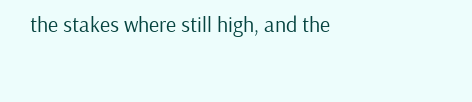the stakes where still high, and the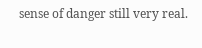sense of danger still very real.